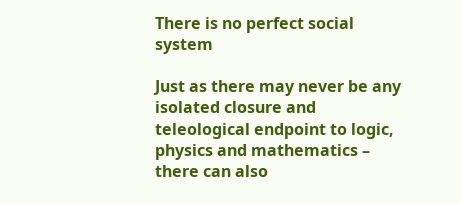There is no perfect social system

Just as there may never be any isolated closure and teleological endpoint to logic, physics and mathematics – there can also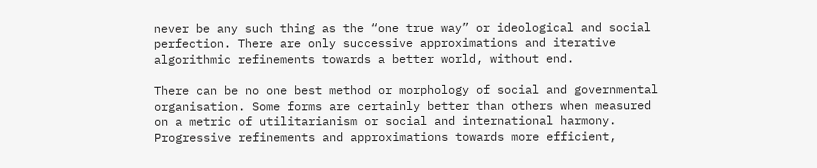never be any such thing as the “one true way” or ideological and social perfection. There are only successive approximations and iterative algorithmic refinements towards a better world, without end.

There can be no one best method or morphology of social and governmental organisation. Some forms are certainly better than others when measured on a metric of utilitarianism or social and international harmony. Progressive refinements and approximations towards more efficient,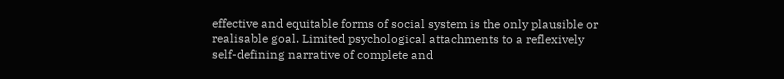effective and equitable forms of social system is the only plausible or realisable goal. Limited psychological attachments to a reflexively self-defining narrative of complete and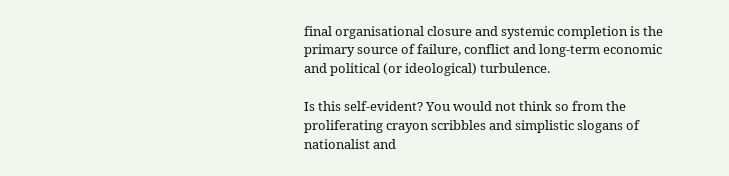final organisational closure and systemic completion is the primary source of failure, conflict and long-term economic and political (or ideological) turbulence.

Is this self-evident? You would not think so from the proliferating crayon scribbles and simplistic slogans of nationalist and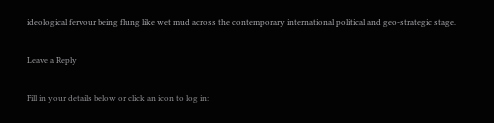ideological fervour being flung like wet mud across the contemporary international political and geo-strategic stage.

Leave a Reply

Fill in your details below or click an icon to log in: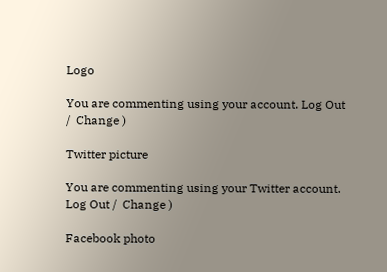Logo

You are commenting using your account. Log Out /  Change )

Twitter picture

You are commenting using your Twitter account. Log Out /  Change )

Facebook photo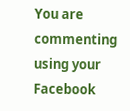You are commenting using your Facebook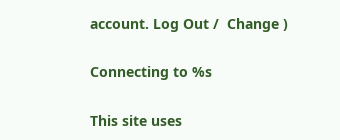account. Log Out /  Change )

Connecting to %s

This site uses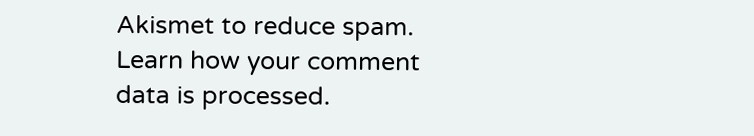Akismet to reduce spam. Learn how your comment data is processed.